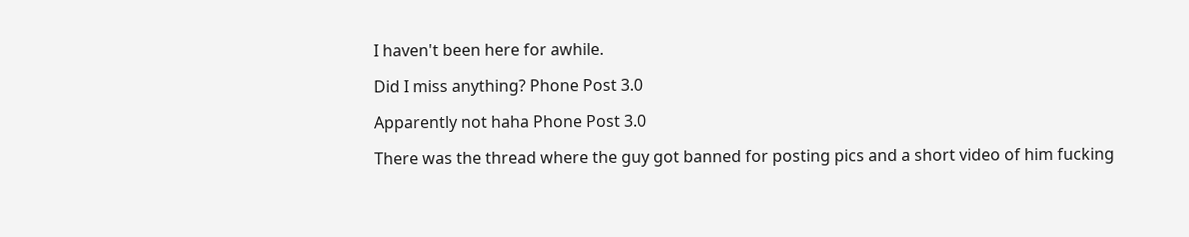I haven't been here for awhile.

Did I miss anything? Phone Post 3.0

Apparently not haha Phone Post 3.0

There was the thread where the guy got banned for posting pics and a short video of him fucking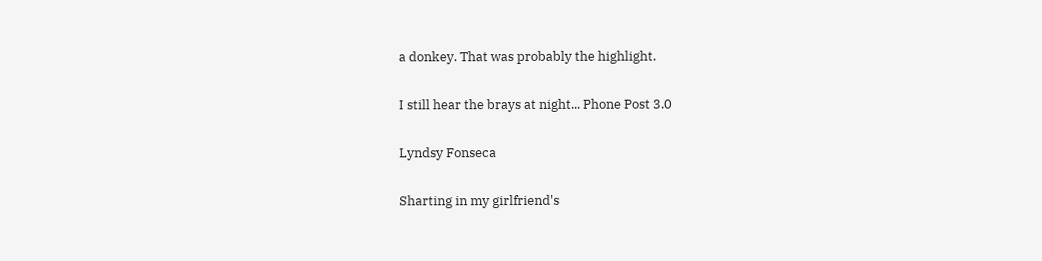a donkey. That was probably the highlight.

I still hear the brays at night... Phone Post 3.0

Lyndsy Fonseca

Sharting in my girlfriend's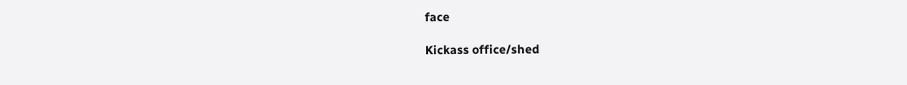face

Kickass office/shed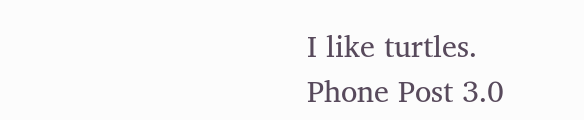I like turtles. Phone Post 3.0